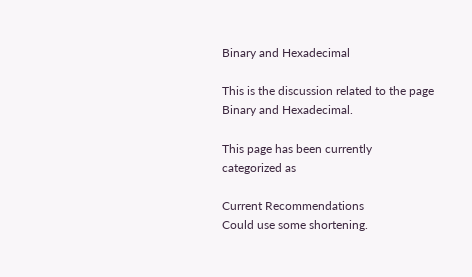Binary and Hexadecimal

This is the discussion related to the page Binary and Hexadecimal.

This page has been currently categorized as

Current Recommendations
Could use some shortening.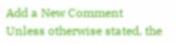Add a New Comment
Unless otherwise stated, the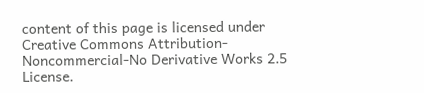content of this page is licensed under Creative Commons Attribution-Noncommercial-No Derivative Works 2.5 License.